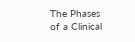The Phases of a Clinical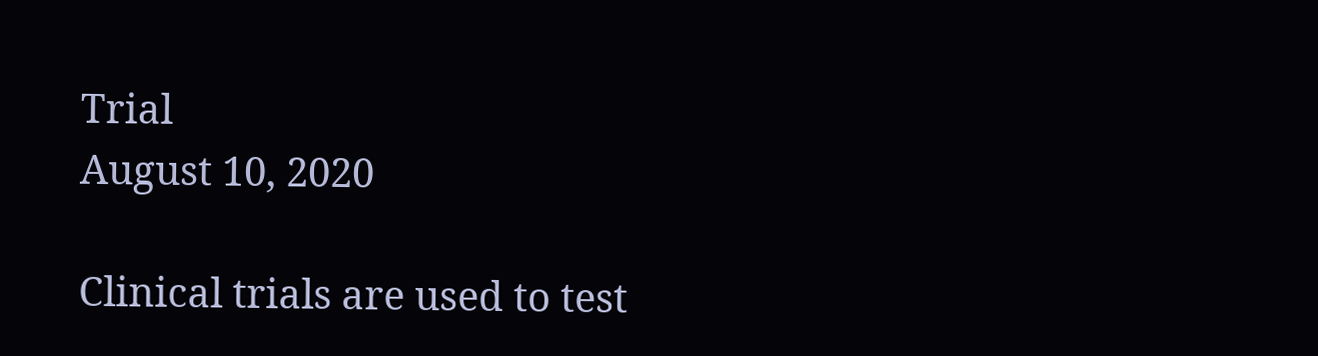Trial
August 10, 2020

Clinical trials are used to test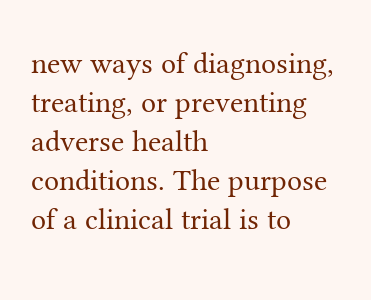new ways of diagnosing, treating, or preventing adverse health conditions. The purpose of a clinical trial is to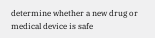determine whether a new drug or medical device is safe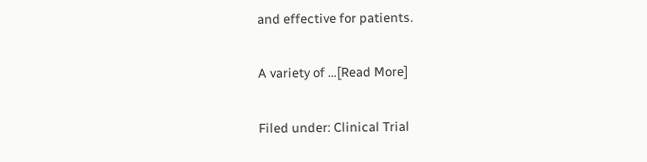and effective for patients.

A variety of …[Read More]

Filed under: Clinical Trial